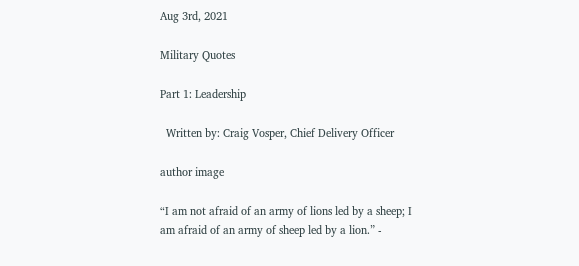Aug 3rd, 2021

Military Quotes

Part 1: Leadership

  Written by: Craig Vosper, Chief Delivery Officer

author image

“I am not afraid of an army of lions led by a sheep; I am afraid of an army of sheep led by a lion.” -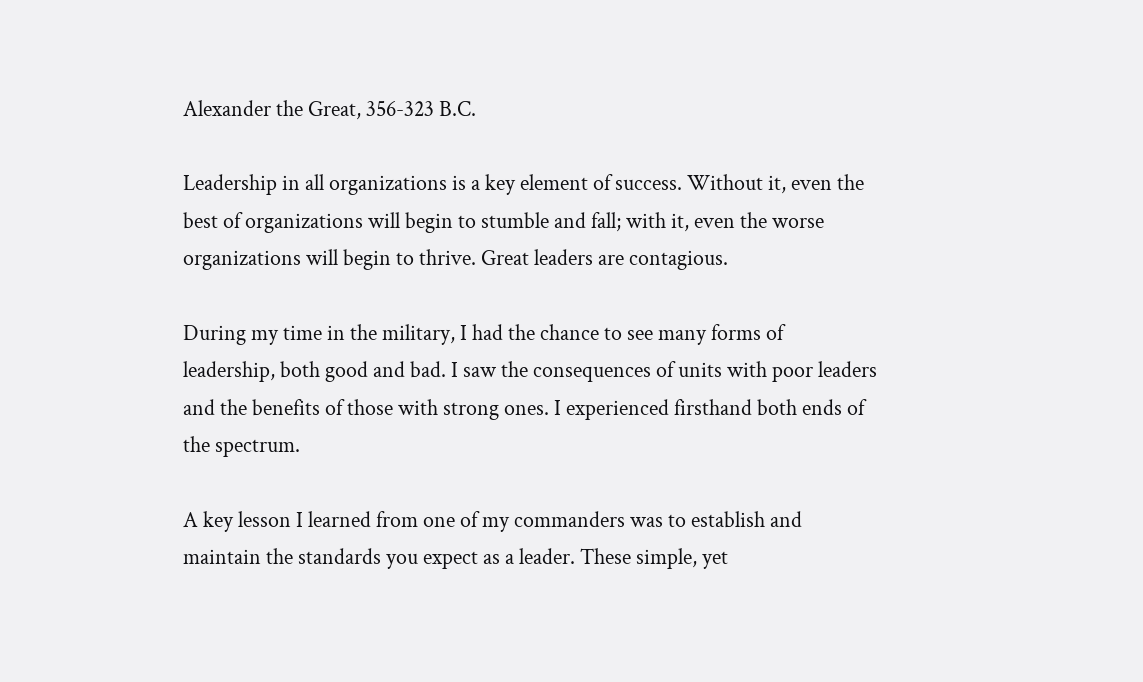Alexander the Great, 356-323 B.C.

Leadership in all organizations is a key element of success. Without it, even the best of organizations will begin to stumble and fall; with it, even the worse organizations will begin to thrive. Great leaders are contagious.

During my time in the military, I had the chance to see many forms of leadership, both good and bad. I saw the consequences of units with poor leaders and the benefits of those with strong ones. I experienced firsthand both ends of the spectrum.

A key lesson I learned from one of my commanders was to establish and maintain the standards you expect as a leader. These simple, yet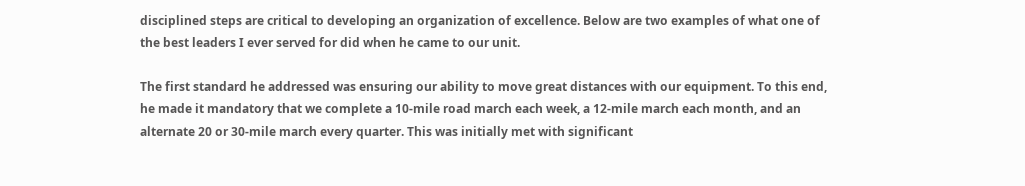disciplined steps are critical to developing an organization of excellence. Below are two examples of what one of the best leaders I ever served for did when he came to our unit.

The first standard he addressed was ensuring our ability to move great distances with our equipment. To this end, he made it mandatory that we complete a 10-mile road march each week, a 12-mile march each month, and an alternate 20 or 30-mile march every quarter. This was initially met with significant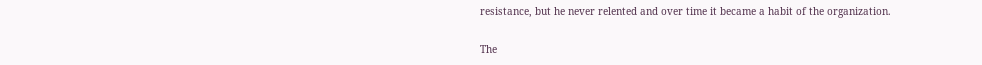resistance, but he never relented and over time it became a habit of the organization.

The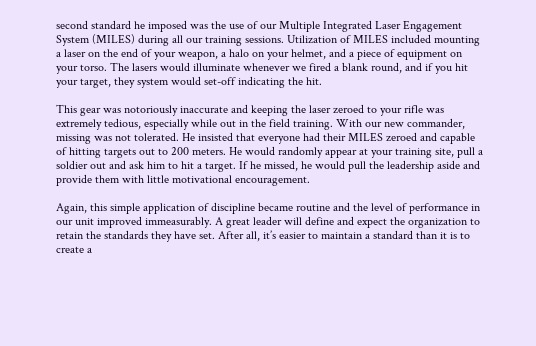second standard he imposed was the use of our Multiple Integrated Laser Engagement System (MILES) during all our training sessions. Utilization of MILES included mounting a laser on the end of your weapon, a halo on your helmet, and a piece of equipment on your torso. The lasers would illuminate whenever we fired a blank round, and if you hit your target, they system would set-off indicating the hit.

This gear was notoriously inaccurate and keeping the laser zeroed to your rifle was extremely tedious, especially while out in the field training. With our new commander, missing was not tolerated. He insisted that everyone had their MILES zeroed and capable of hitting targets out to 200 meters. He would randomly appear at your training site, pull a soldier out and ask him to hit a target. If he missed, he would pull the leadership aside and provide them with little motivational encouragement.

Again, this simple application of discipline became routine and the level of performance in our unit improved immeasurably. A great leader will define and expect the organization to retain the standards they have set. After all, it’s easier to maintain a standard than it is to create a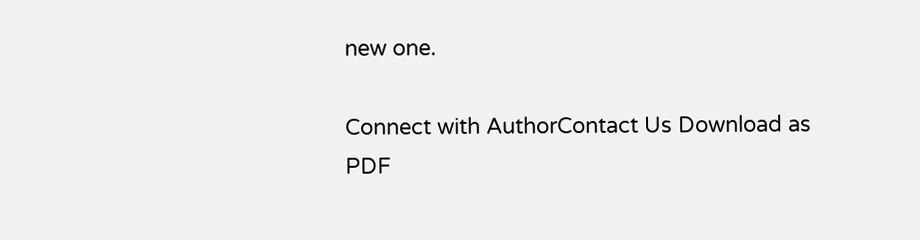new one.

Connect with AuthorContact Us Download as PDF